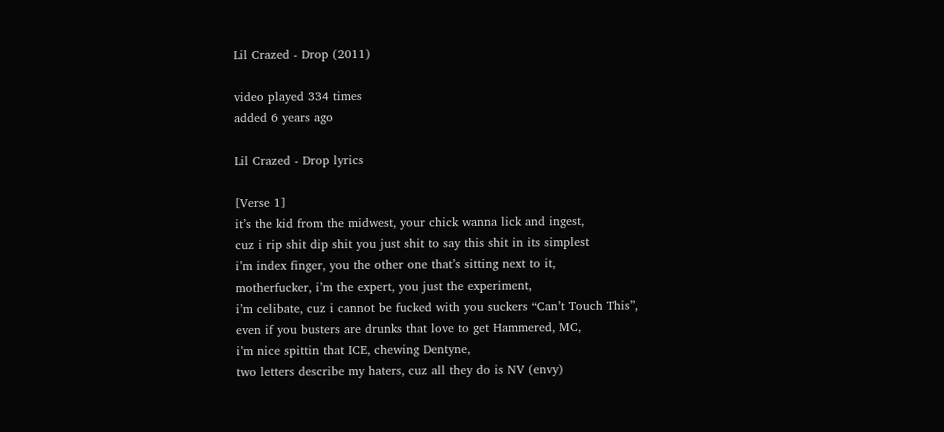Lil Crazed - Drop (2011)

video played 334 times
added 6 years ago

Lil Crazed - Drop lyrics

[Verse 1]
it’s the kid from the midwest, your chick wanna lick and ingest,
cuz i rip shit dip shit you just shit to say this shit in its simplest
i’m index finger, you the other one that’s sitting next to it,
motherfucker, i’m the expert, you just the experiment,
i’m celibate, cuz i cannot be fucked with you suckers “Can’t Touch This”,
even if you busters are drunks that love to get Hammered, MC,
i’m nice spittin that ICE, chewing Dentyne,
two letters describe my haters, cuz all they do is NV (envy)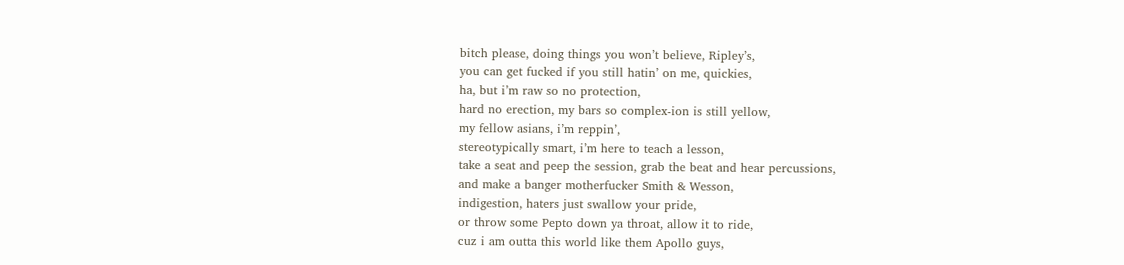bitch please, doing things you won’t believe, Ripley’s,
you can get fucked if you still hatin’ on me, quickies,
ha, but i’m raw so no protection,
hard no erection, my bars so complex-ion is still yellow,
my fellow asians, i’m reppin’,
stereotypically smart, i’m here to teach a lesson,
take a seat and peep the session, grab the beat and hear percussions,
and make a banger motherfucker Smith & Wesson,
indigestion, haters just swallow your pride,
or throw some Pepto down ya throat, allow it to ride,
cuz i am outta this world like them Apollo guys,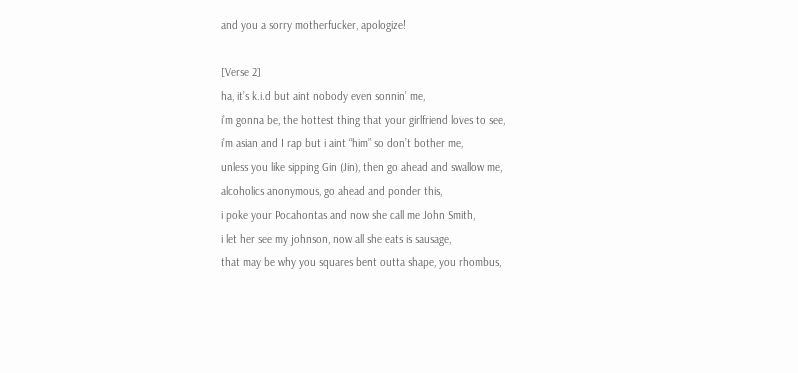and you a sorry motherfucker, apologize!

[Verse 2]
ha, it’s k.i.d but aint nobody even sonnin’ me,
i’m gonna be, the hottest thing that your girlfriend loves to see,
i’m asian and I rap but i aint “him” so don’t bother me,
unless you like sipping Gin (Jin), then go ahead and swallow me,
alcoholics anonymous, go ahead and ponder this,
i poke your Pocahontas and now she call me John Smith,
i let her see my johnson, now all she eats is sausage,
that may be why you squares bent outta shape, you rhombus,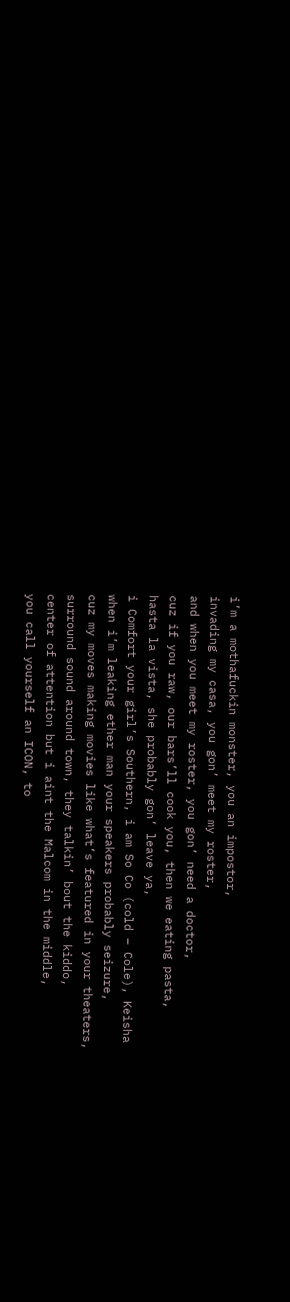i’m a mothafuckin monster, you an impostor,
invading my casa, you gon’ meet my roster,
and when you meet my roster, you gon’ need a doctor,
cuz if you raw, our bars’ll cook you, then we eating pasta,
hasta la vista, she probably gon’ leave ya,
i Comfort your girl’s Southern, i am So Co (cold – Cole), Keisha
when i’m leaking ether man your speakers probably seizure,
cuz my moves making movies like what’s featured in your theaters,
surround sound around town, they talkin’ bout the kiddo,
center of attention but i aint the Malcom in the middle,
you call yourself an ICON, to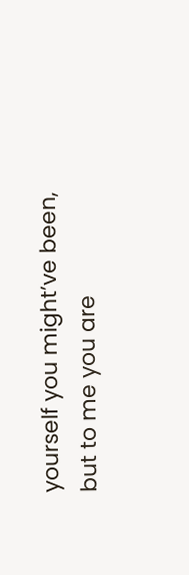yourself you might’ve been,
but to me you are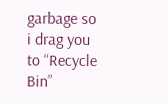garbage so i drag you to “Recycle Bin”